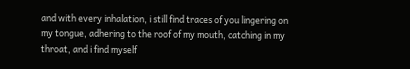and with every inhalation, i still find traces of you lingering on my tongue, adhering to the roof of my mouth, catching in my throat, and i find myself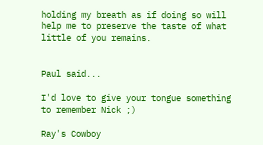holding my breath as if doing so will help me to preserve the taste of what little of you remains.


Paul said...

I'd love to give your tongue something to remember Nick ;)

Ray's Cowboy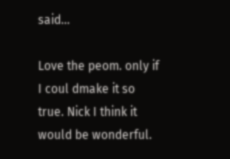said...

Love the peom. only if I coul dmake it so true. Nick I think it would be wonderful.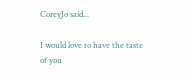CoreyJo said...

I would love to have the taste of you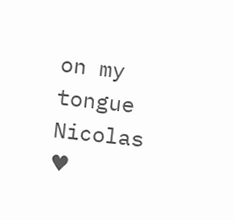on my tongue Nicolas ♥